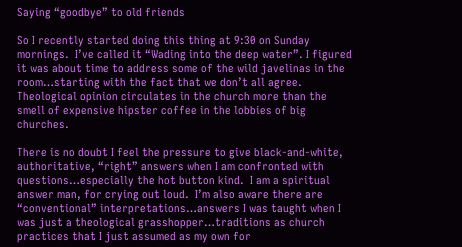Saying “goodbye” to old friends

So I recently started doing this thing at 9:30 on Sunday mornings.  I’ve called it “Wading into the deep water”. I figured it was about time to address some of the wild javelinas in the room…starting with the fact that we don’t all agree.  Theological opinion circulates in the church more than the smell of expensive hipster coffee in the lobbies of big churches.

There is no doubt I feel the pressure to give black-and-white, authoritative, “right” answers when I am confronted with questions…especially the hot button kind.  I am a spiritual answer man, for crying out loud.  I’m also aware there are “conventional” interpretations…answers I was taught when I was just a theological grasshopper…traditions as church practices that I just assumed as my own for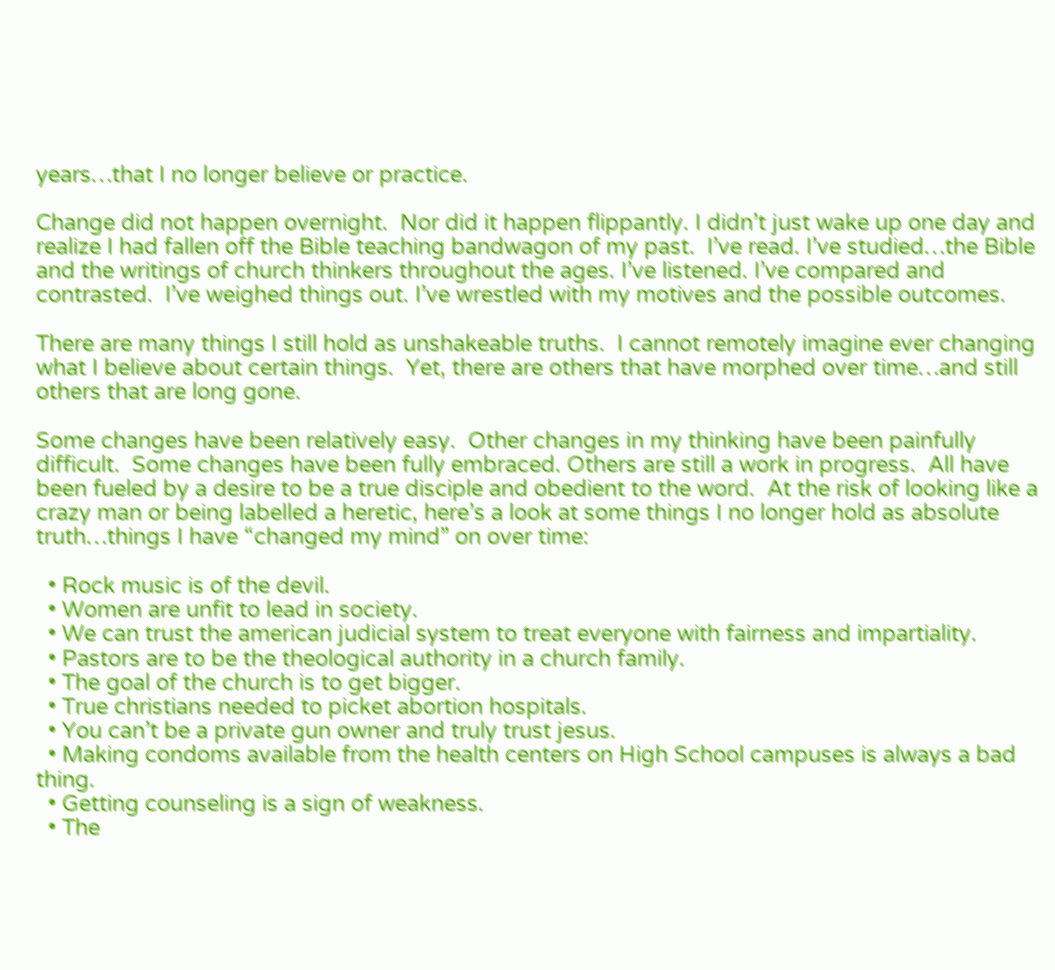years…that I no longer believe or practice.

Change did not happen overnight.  Nor did it happen flippantly. I didn’t just wake up one day and realize I had fallen off the Bible teaching bandwagon of my past.  I’ve read. I’ve studied…the Bible and the writings of church thinkers throughout the ages. I’ve listened. I’ve compared and contrasted.  I’ve weighed things out. I’ve wrestled with my motives and the possible outcomes.

There are many things I still hold as unshakeable truths.  I cannot remotely imagine ever changing what I believe about certain things.  Yet, there are others that have morphed over time…and still others that are long gone.

Some changes have been relatively easy.  Other changes in my thinking have been painfully difficult.  Some changes have been fully embraced. Others are still a work in progress.  All have been fueled by a desire to be a true disciple and obedient to the word.  At the risk of looking like a crazy man or being labelled a heretic, here’s a look at some things I no longer hold as absolute truth…things I have “changed my mind” on over time:

  • Rock music is of the devil.
  • Women are unfit to lead in society.
  • We can trust the american judicial system to treat everyone with fairness and impartiality.
  • Pastors are to be the theological authority in a church family.
  • The goal of the church is to get bigger.
  • True christians needed to picket abortion hospitals.
  • You can’t be a private gun owner and truly trust jesus.
  • Making condoms available from the health centers on High School campuses is always a bad thing.
  • Getting counseling is a sign of weakness.
  • The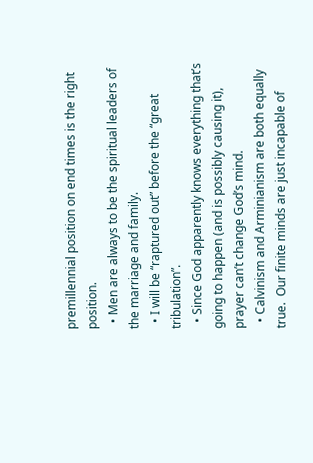premillennial position on end times is the right position.
  • Men are always to be the spiritual leaders of the marriage and family.
  • I will be “raptured out” before the “great tribulation”.
  • Since God apparently knows everything that’s going to happen (and is possibly causing it), prayer can’t change God’s mind.
  • Calvinism and Arminianism are both equally true.  Our finite minds are just incapable of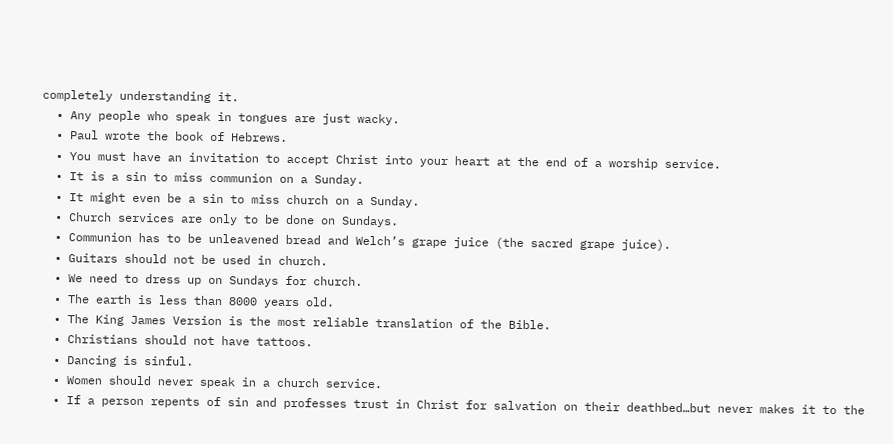completely understanding it.
  • Any people who speak in tongues are just wacky.
  • Paul wrote the book of Hebrews.
  • You must have an invitation to accept Christ into your heart at the end of a worship service.
  • It is a sin to miss communion on a Sunday.
  • It might even be a sin to miss church on a Sunday.
  • Church services are only to be done on Sundays.
  • Communion has to be unleavened bread and Welch’s grape juice (the sacred grape juice).
  • Guitars should not be used in church.
  • We need to dress up on Sundays for church.
  • The earth is less than 8000 years old.
  • The King James Version is the most reliable translation of the Bible.
  • Christians should not have tattoos.
  • Dancing is sinful.
  • Women should never speak in a church service.
  • If a person repents of sin and professes trust in Christ for salvation on their deathbed…but never makes it to the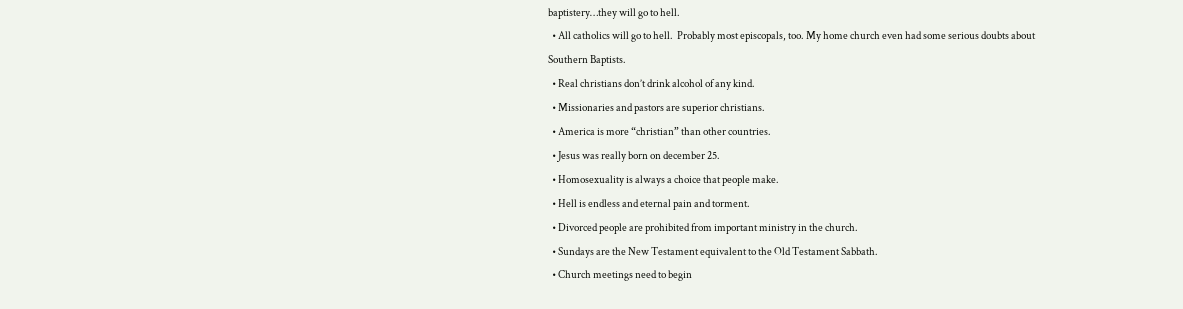baptistery…they will go to hell.
  • All catholics will go to hell.  Probably most episcopals, too. My home church even had some serious doubts about Southern Baptists.
  • Real christians don’t drink alcohol of any kind.
  • Missionaries and pastors are superior christians.
  • America is more “christian” than other countries.
  • Jesus was really born on december 25.
  • Homosexuality is always a choice that people make.
  • Hell is endless and eternal pain and torment.
  • Divorced people are prohibited from important ministry in the church.
  • Sundays are the New Testament equivalent to the Old Testament Sabbath.
  • Church meetings need to begin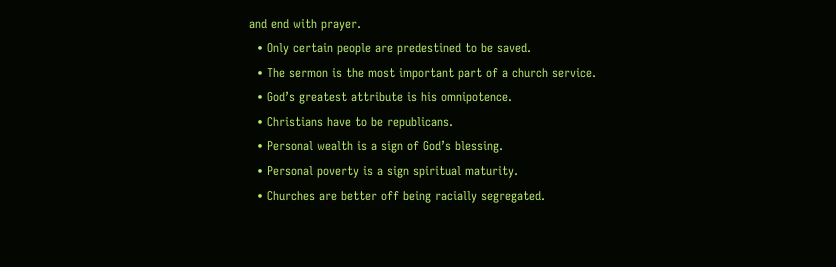and end with prayer.
  • Only certain people are predestined to be saved.
  • The sermon is the most important part of a church service.
  • God’s greatest attribute is his omnipotence.
  • Christians have to be republicans.
  • Personal wealth is a sign of God’s blessing.
  • Personal poverty is a sign spiritual maturity.
  • Churches are better off being racially segregated.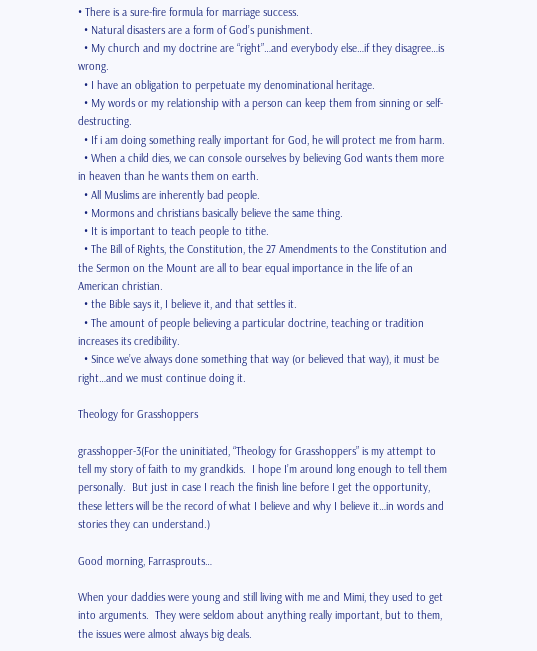• There is a sure-fire formula for marriage success.
  • Natural disasters are a form of God’s punishment.
  • My church and my doctrine are “right”…and everybody else…if they disagree…is wrong.
  • I have an obligation to perpetuate my denominational heritage.
  • My words or my relationship with a person can keep them from sinning or self-destructing.
  • If i am doing something really important for God, he will protect me from harm.
  • When a child dies, we can console ourselves by believing God wants them more in heaven than he wants them on earth.
  • All Muslims are inherently bad people.
  • Mormons and christians basically believe the same thing.
  • It is important to teach people to tithe.
  • The Bill of Rights, the Constitution, the 27 Amendments to the Constitution and the Sermon on the Mount are all to bear equal importance in the life of an American christian.
  • the Bible says it, I believe it, and that settles it.
  • The amount of people believing a particular doctrine, teaching or tradition increases its credibility.
  • Since we’ve always done something that way (or believed that way), it must be right…and we must continue doing it.

Theology for Grasshoppers

grasshopper-3(For the uninitiated, “Theology for Grasshoppers” is my attempt to tell my story of faith to my grandkids.  I hope I’m around long enough to tell them personally.  But just in case I reach the finish line before I get the opportunity, these letters will be the record of what I believe and why I believe it…in words and stories they can understand.)

Good morning, Farrasprouts…

When your daddies were young and still living with me and Mimi, they used to get into arguments.  They were seldom about anything really important, but to them, the issues were almost always big deals.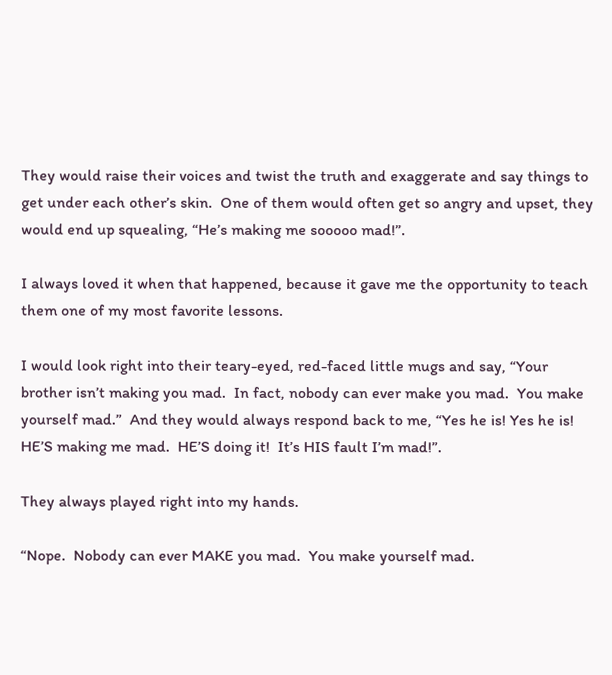They would raise their voices and twist the truth and exaggerate and say things to get under each other’s skin.  One of them would often get so angry and upset, they would end up squealing, “He’s making me sooooo mad!”.

I always loved it when that happened, because it gave me the opportunity to teach them one of my most favorite lessons.

I would look right into their teary-eyed, red-faced little mugs and say, “Your brother isn’t making you mad.  In fact, nobody can ever make you mad.  You make yourself mad.”  And they would always respond back to me, “Yes he is! Yes he is! HE’S making me mad.  HE’S doing it!  It’s HIS fault I’m mad!”.

They always played right into my hands.

“Nope.  Nobody can ever MAKE you mad.  You make yourself mad.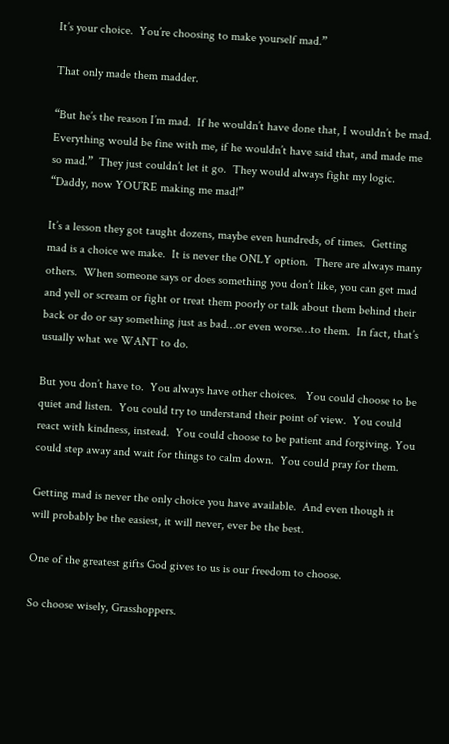It’s your choice.  You’re choosing to make yourself mad.”

That only made them madder.

“But he’s the reason I’m mad.  If he wouldn’t have done that, I wouldn’t be mad.  Everything would be fine with me, if he wouldn’t have said that, and made me so mad.”  They just couldn’t let it go.  They would always fight my logic.  “Daddy, now YOU’RE making me mad!”

It’s a lesson they got taught dozens, maybe even hundreds, of times.  Getting mad is a choice we make.  It is never the ONLY option.  There are always many others.  When someone says or does something you don’t like, you can get mad and yell or scream or fight or treat them poorly or talk about them behind their back or do or say something just as bad…or even worse…to them.  In fact, that’s usually what we WANT to do.

But you don’t have to.  You always have other choices.   You could choose to be quiet and listen.  You could try to understand their point of view.  You could react with kindness, instead.  You could choose to be patient and forgiving. You could step away and wait for things to calm down.  You could pray for them.

Getting mad is never the only choice you have available.  And even though it will probably be the easiest, it will never, ever be the best.

One of the greatest gifts God gives to us is our freedom to choose.

So choose wisely, Grasshoppers.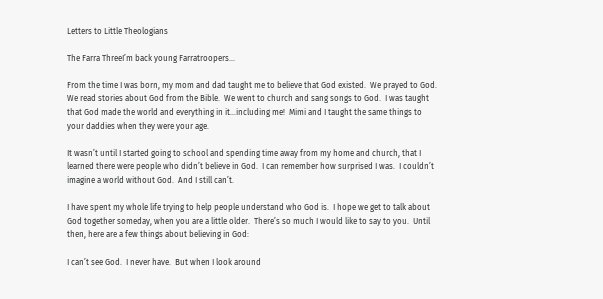Letters to Little Theologians

The Farra ThreeI’m back young Farratroopers…

From the time I was born, my mom and dad taught me to believe that God existed.  We prayed to God.  We read stories about God from the Bible.  We went to church and sang songs to God.  I was taught that God made the world and everything in it…including me!  Mimi and I taught the same things to your daddies when they were your age.

It wasn’t until I started going to school and spending time away from my home and church, that I learned there were people who didn’t believe in God.  I can remember how surprised I was.  I couldn’t imagine a world without God.  And I still can’t.

I have spent my whole life trying to help people understand who God is.  I hope we get to talk about God together someday, when you are a little older.  There’s so much I would like to say to you.  Until then, here are a few things about believing in God:

I can’t see God.  I never have.  But when I look around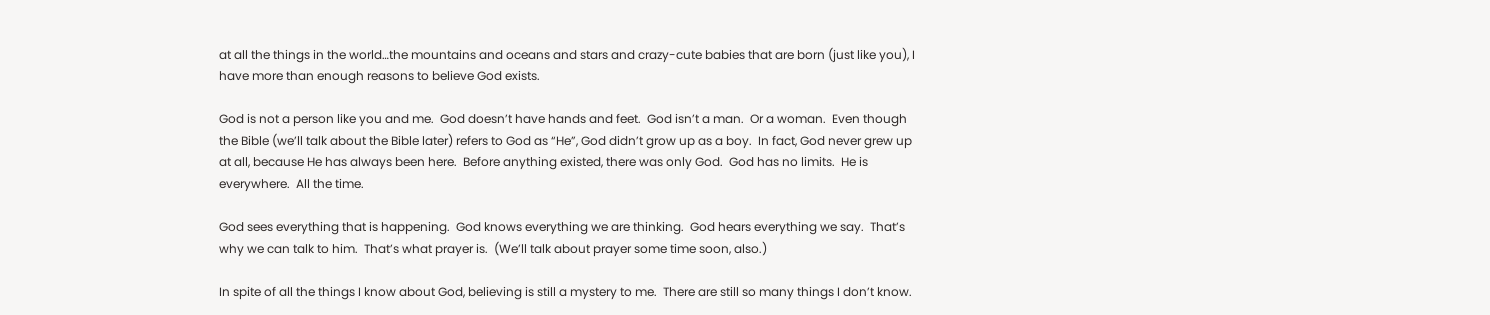at all the things in the world…the mountains and oceans and stars and crazy-cute babies that are born (just like you), I have more than enough reasons to believe God exists.

God is not a person like you and me.  God doesn’t have hands and feet.  God isn’t a man.  Or a woman.  Even though the Bible (we’ll talk about the Bible later) refers to God as “He”, God didn’t grow up as a boy.  In fact, God never grew up at all, because He has always been here.  Before anything existed, there was only God.  God has no limits.  He is everywhere.  All the time.

God sees everything that is happening.  God knows everything we are thinking.  God hears everything we say.  That’s why we can talk to him.  That’s what prayer is.  (We’ll talk about prayer some time soon, also.)

In spite of all the things I know about God, believing is still a mystery to me.  There are still so many things I don’t know.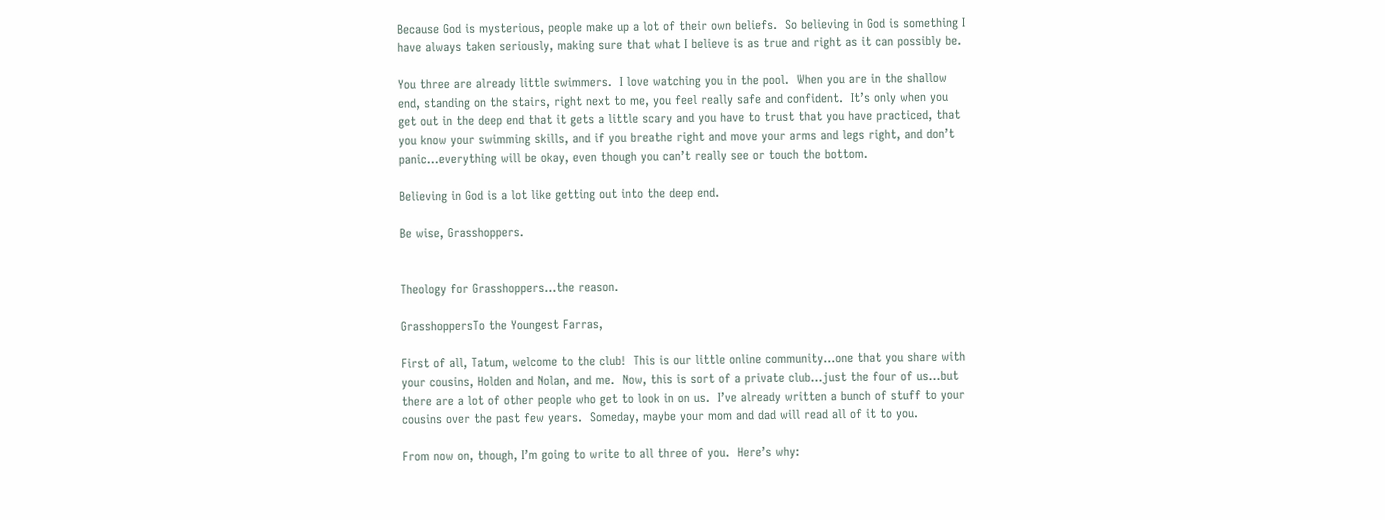Because God is mysterious, people make up a lot of their own beliefs.  So believing in God is something I have always taken seriously, making sure that what I believe is as true and right as it can possibly be.

You three are already little swimmers.  I love watching you in the pool.  When you are in the shallow end, standing on the stairs, right next to me, you feel really safe and confident.  It’s only when you get out in the deep end that it gets a little scary and you have to trust that you have practiced, that you know your swimming skills, and if you breathe right and move your arms and legs right, and don’t panic…everything will be okay, even though you can’t really see or touch the bottom.

Believing in God is a lot like getting out into the deep end.

Be wise, Grasshoppers.


Theology for Grasshoppers…the reason.

GrasshoppersTo the Youngest Farras,

First of all, Tatum, welcome to the club!  This is our little online community…one that you share with your cousins, Holden and Nolan, and me.  Now, this is sort of a private club…just the four of us…but there are a lot of other people who get to look in on us.  I’ve already written a bunch of stuff to your cousins over the past few years.  Someday, maybe your mom and dad will read all of it to you.

From now on, though, I’m going to write to all three of you.  Here’s why: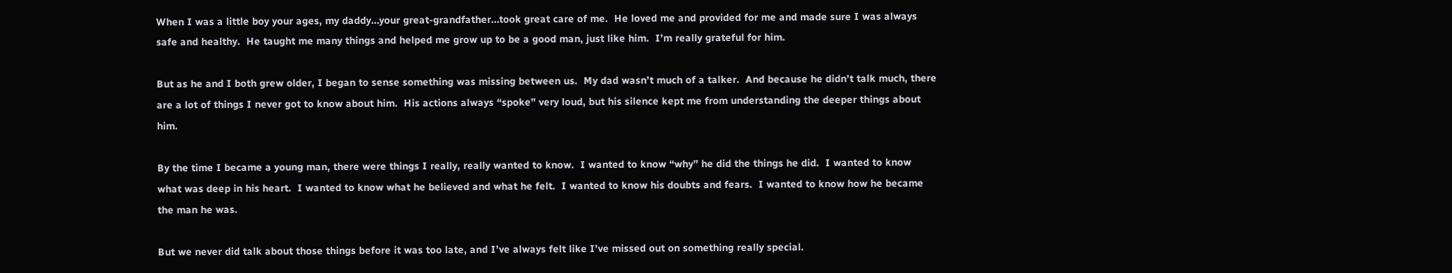When I was a little boy your ages, my daddy…your great-grandfather…took great care of me.  He loved me and provided for me and made sure I was always safe and healthy.  He taught me many things and helped me grow up to be a good man, just like him.  I’m really grateful for him.

But as he and I both grew older, I began to sense something was missing between us.  My dad wasn’t much of a talker.  And because he didn’t talk much, there are a lot of things I never got to know about him.  His actions always “spoke” very loud, but his silence kept me from understanding the deeper things about him.

By the time I became a young man, there were things I really, really wanted to know.  I wanted to know “why” he did the things he did.  I wanted to know what was deep in his heart.  I wanted to know what he believed and what he felt.  I wanted to know his doubts and fears.  I wanted to know how he became the man he was.

But we never did talk about those things before it was too late, and I’ve always felt like I’ve missed out on something really special.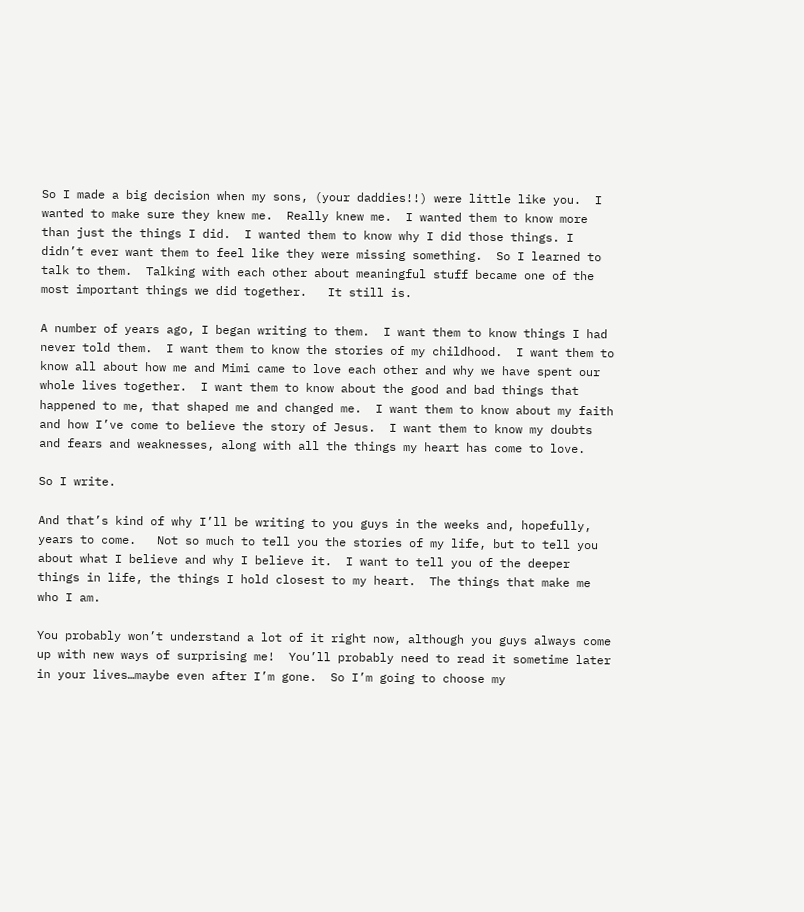So I made a big decision when my sons, (your daddies!!) were little like you.  I wanted to make sure they knew me.  Really knew me.  I wanted them to know more than just the things I did.  I wanted them to know why I did those things. I didn’t ever want them to feel like they were missing something.  So I learned to talk to them.  Talking with each other about meaningful stuff became one of the most important things we did together.   It still is.

A number of years ago, I began writing to them.  I want them to know things I had never told them.  I want them to know the stories of my childhood.  I want them to know all about how me and Mimi came to love each other and why we have spent our whole lives together.  I want them to know about the good and bad things that happened to me, that shaped me and changed me.  I want them to know about my faith and how I’ve come to believe the story of Jesus.  I want them to know my doubts and fears and weaknesses, along with all the things my heart has come to love.

So I write.

And that’s kind of why I’ll be writing to you guys in the weeks and, hopefully, years to come.   Not so much to tell you the stories of my life, but to tell you about what I believe and why I believe it.  I want to tell you of the deeper things in life, the things I hold closest to my heart.  The things that make me who I am.

You probably won’t understand a lot of it right now, although you guys always come up with new ways of surprising me!  You’ll probably need to read it sometime later in your lives…maybe even after I’m gone.  So I’m going to choose my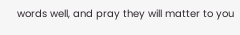words well, and pray they will matter to you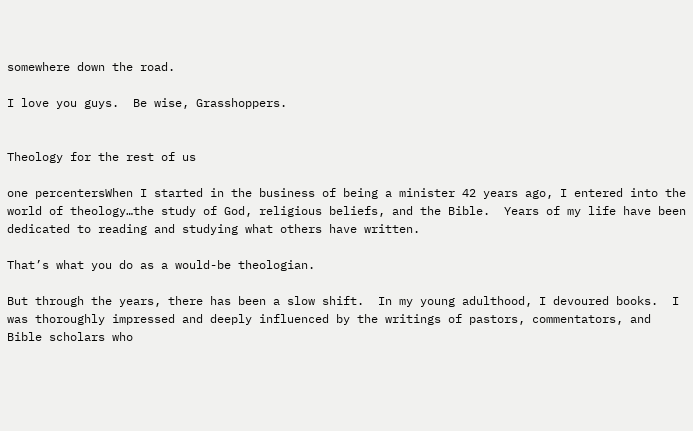somewhere down the road.

I love you guys.  Be wise, Grasshoppers.


Theology for the rest of us

one percentersWhen I started in the business of being a minister 42 years ago, I entered into the world of theology…the study of God, religious beliefs, and the Bible.  Years of my life have been dedicated to reading and studying what others have written.

That’s what you do as a would-be theologian.

But through the years, there has been a slow shift.  In my young adulthood, I devoured books.  I was thoroughly impressed and deeply influenced by the writings of pastors, commentators, and Bible scholars who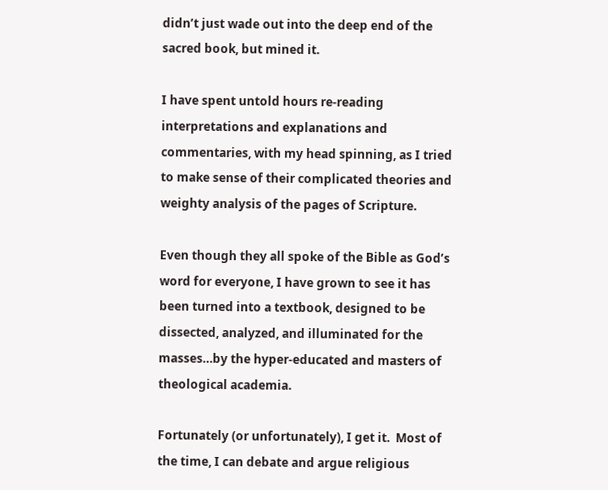didn’t just wade out into the deep end of the sacred book, but mined it.

I have spent untold hours re-reading interpretations and explanations and commentaries, with my head spinning, as I tried to make sense of their complicated theories and weighty analysis of the pages of Scripture.

Even though they all spoke of the Bible as God’s word for everyone, I have grown to see it has been turned into a textbook, designed to be dissected, analyzed, and illuminated for the masses…by the hyper-educated and masters of theological academia.

Fortunately (or unfortunately), I get it.  Most of the time, I can debate and argue religious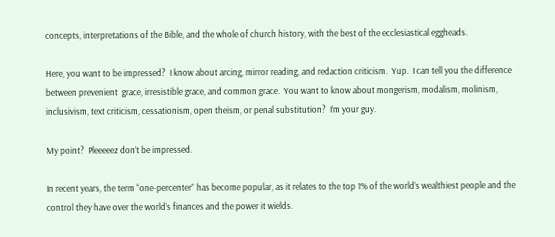concepts, interpretations of the Bible, and the whole of church history, with the best of the ecclesiastical eggheads.

Here, you want to be impressed?  I know about arcing, mirror reading, and redaction criticism.  Yup.  I can tell you the difference  between prevenient  grace, irresistible grace, and common grace.  You want to know about mongerism, modalism, molinism, inclusivism, text criticism, cessationism, open theism, or penal substitution?  I’m your guy.

My point?  Pleeeeez don’t be impressed.

In recent years, the term “one-percenter” has become popular, as it relates to the top 1% of the world’s wealthiest people and the control they have over the world’s finances and the power it wields.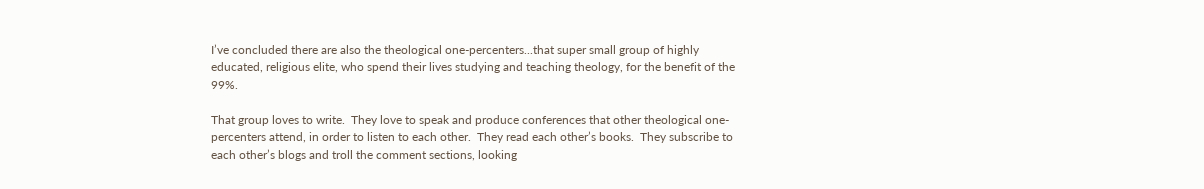I’ve concluded there are also the theological one-percenters...that super small group of highly educated, religious elite, who spend their lives studying and teaching theology, for the benefit of the 99%.

That group loves to write.  They love to speak and produce conferences that other theological one-percenters attend, in order to listen to each other.  They read each other’s books.  They subscribe to each other’s blogs and troll the comment sections, looking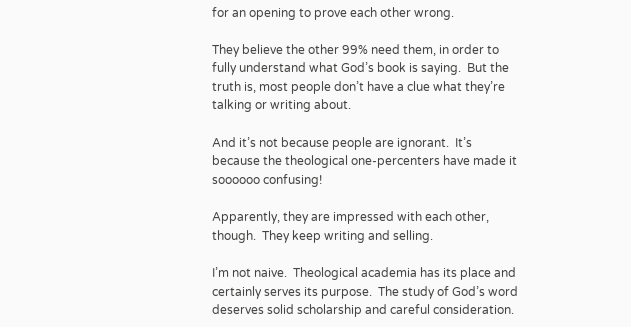for an opening to prove each other wrong.

They believe the other 99% need them, in order to fully understand what God’s book is saying.  But the truth is, most people don’t have a clue what they’re talking or writing about.

And it’s not because people are ignorant.  It’s because the theological one-percenters have made it soooooo confusing!

Apparently, they are impressed with each other, though.  They keep writing and selling.

I’m not naive.  Theological academia has its place and certainly serves its purpose.  The study of God’s word deserves solid scholarship and careful consideration.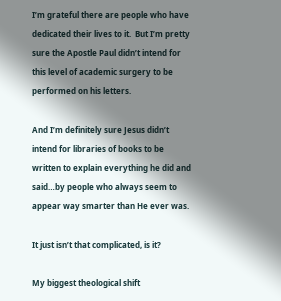I’m grateful there are people who have dedicated their lives to it.  But I’m pretty sure the Apostle Paul didn’t intend for this level of academic surgery to be performed on his letters.

And I’m definitely sure Jesus didn’t intend for libraries of books to be written to explain everything he did and said…by people who always seem to appear way smarter than He ever was.

It just isn’t that complicated, is it?

My biggest theological shift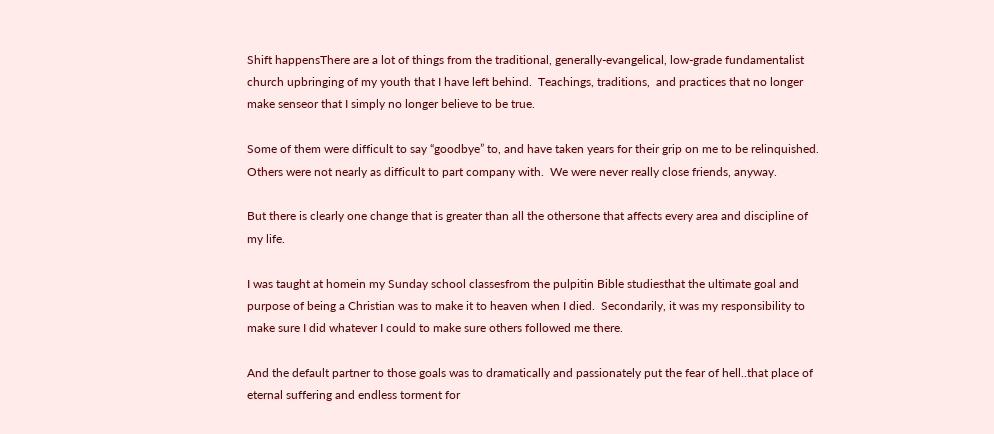Shift happensThere are a lot of things from the traditional, generally-evangelical, low-grade fundamentalist church upbringing of my youth that I have left behind.  Teachings, traditions,  and practices that no longer make senseor that I simply no longer believe to be true.

Some of them were difficult to say “goodbye” to, and have taken years for their grip on me to be relinquished.  Others were not nearly as difficult to part company with.  We were never really close friends, anyway.

But there is clearly one change that is greater than all the othersone that affects every area and discipline of my life.

I was taught at homein my Sunday school classesfrom the pulpitin Bible studiesthat the ultimate goal and purpose of being a Christian was to make it to heaven when I died.  Secondarily, it was my responsibility to make sure I did whatever I could to make sure others followed me there.

And the default partner to those goals was to dramatically and passionately put the fear of hell..that place of eternal suffering and endless torment for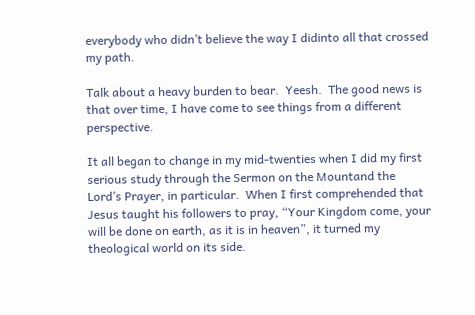everybody who didn’t believe the way I didinto all that crossed my path.

Talk about a heavy burden to bear.  Yeesh.  The good news is that over time, I have come to see things from a different perspective.

It all began to change in my mid-twenties when I did my first serious study through the Sermon on the Mountand the Lord’s Prayer, in particular.  When I first comprehended that Jesus taught his followers to pray, “Your Kingdom come, your will be done on earth, as it is in heaven”, it turned my theological world on its side.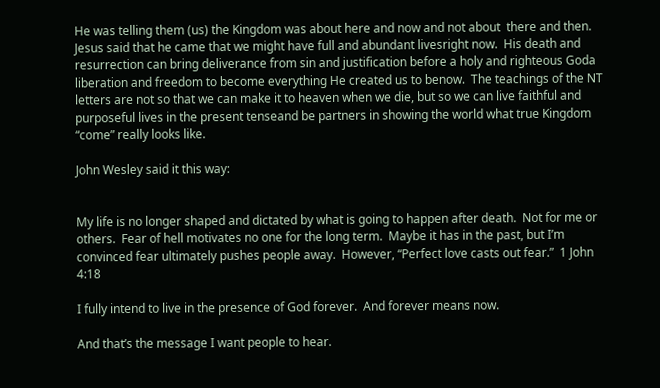He was telling them (us) the Kingdom was about here and now and not about  there and then.  Jesus said that he came that we might have full and abundant livesright now.  His death and resurrection can bring deliverance from sin and justification before a holy and righteous Goda liberation and freedom to become everything He created us to benow.  The teachings of the NT letters are not so that we can make it to heaven when we die, but so we can live faithful and purposeful lives in the present tenseand be partners in showing the world what true Kingdom “come” really looks like.

John Wesley said it this way:


My life is no longer shaped and dictated by what is going to happen after death.  Not for me or others.  Fear of hell motivates no one for the long term.  Maybe it has in the past, but I’m convinced fear ultimately pushes people away.  However, “Perfect love casts out fear.”  1 John 4:18

I fully intend to live in the presence of God forever.  And forever means now.

And that’s the message I want people to hear.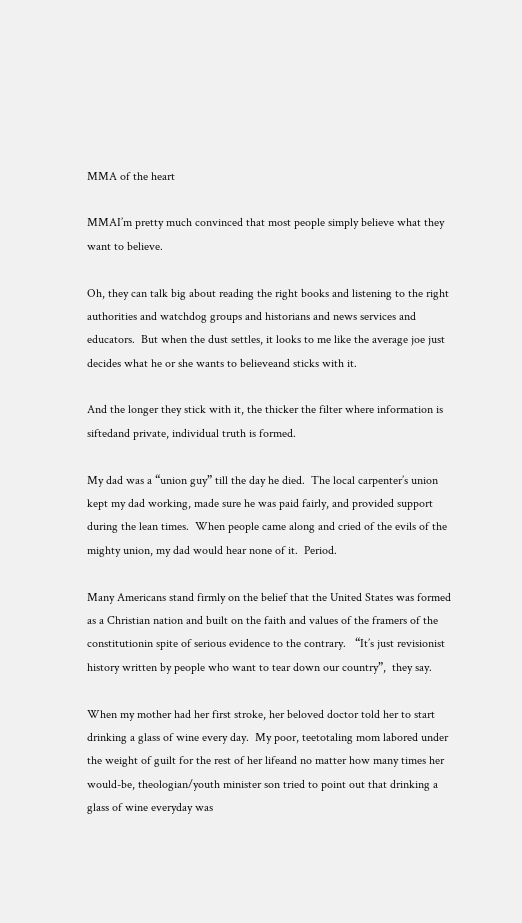MMA of the heart

MMAI’m pretty much convinced that most people simply believe what they want to believe.

Oh, they can talk big about reading the right books and listening to the right authorities and watchdog groups and historians and news services and educators.  But when the dust settles, it looks to me like the average joe just decides what he or she wants to believeand sticks with it.

And the longer they stick with it, the thicker the filter where information is siftedand private, individual truth is formed.

My dad was a “union guy” till the day he died.  The local carpenter’s union kept my dad working, made sure he was paid fairly, and provided support during the lean times.  When people came along and cried of the evils of the mighty union, my dad would hear none of it.  Period.

Many Americans stand firmly on the belief that the United States was formed as a Christian nation and built on the faith and values of the framers of the constitutionin spite of serious evidence to the contrary.   “It’s just revisionist history written by people who want to tear down our country”,  they say.

When my mother had her first stroke, her beloved doctor told her to start drinking a glass of wine every day.  My poor, teetotaling mom labored under the weight of guilt for the rest of her lifeand no matter how many times her would-be, theologian/youth minister son tried to point out that drinking a glass of wine everyday was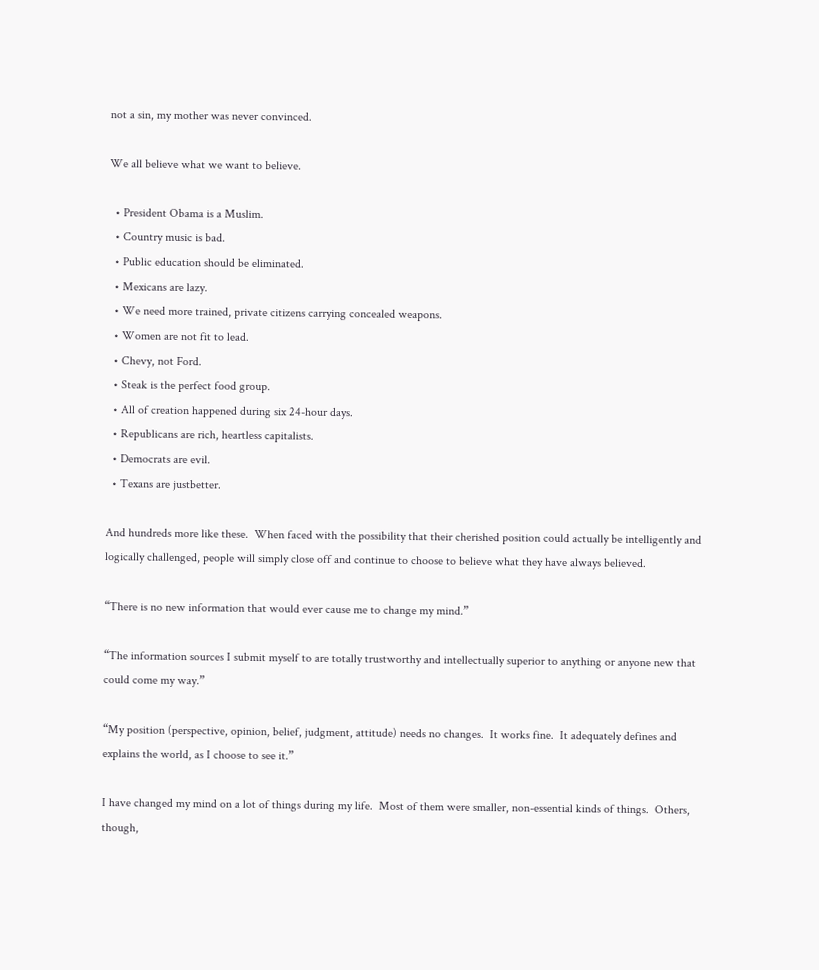not a sin, my mother was never convinced.

We all believe what we want to believe.

  • President Obama is a Muslim.
  • Country music is bad.
  • Public education should be eliminated.
  • Mexicans are lazy.
  • We need more trained, private citizens carrying concealed weapons.
  • Women are not fit to lead.
  • Chevy, not Ford.
  • Steak is the perfect food group.
  • All of creation happened during six 24-hour days.
  • Republicans are rich, heartless capitalists.
  • Democrats are evil.
  • Texans are justbetter.

And hundreds more like these.  When faced with the possibility that their cherished position could actually be intelligently and logically challenged, people will simply close off and continue to choose to believe what they have always believed.

“There is no new information that would ever cause me to change my mind.”

“The information sources I submit myself to are totally trustworthy and intellectually superior to anything or anyone new that could come my way.”

“My position (perspective, opinion, belief, judgment, attitude) needs no changes.  It works fine.  It adequately defines and explains the world, as I choose to see it.”

I have changed my mind on a lot of things during my life.  Most of them were smaller, non-essential kinds of things.  Others, though,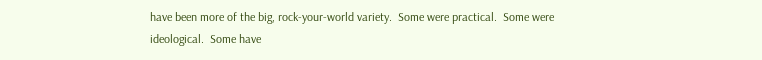have been more of the big, rock-your-world variety.  Some were practical.  Some were ideological.  Some have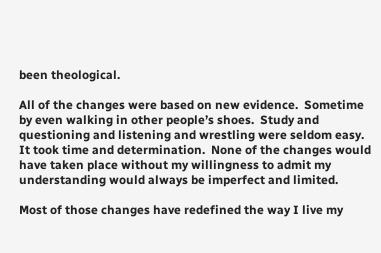been theological.

All of the changes were based on new evidence.  Sometime by even walking in other people’s shoes.  Study and questioning and listening and wrestling were seldom easy.  It took time and determination.  None of the changes would have taken place without my willingness to admit my understanding would always be imperfect and limited.

Most of those changes have redefined the way I live my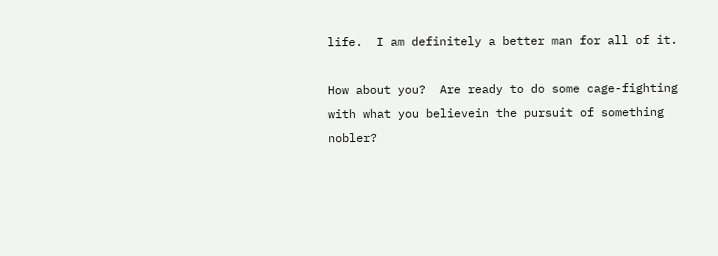life.  I am definitely a better man for all of it.

How about you?  Are ready to do some cage-fighting with what you believein the pursuit of something nobler?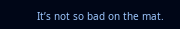It’s not so bad on the mat.